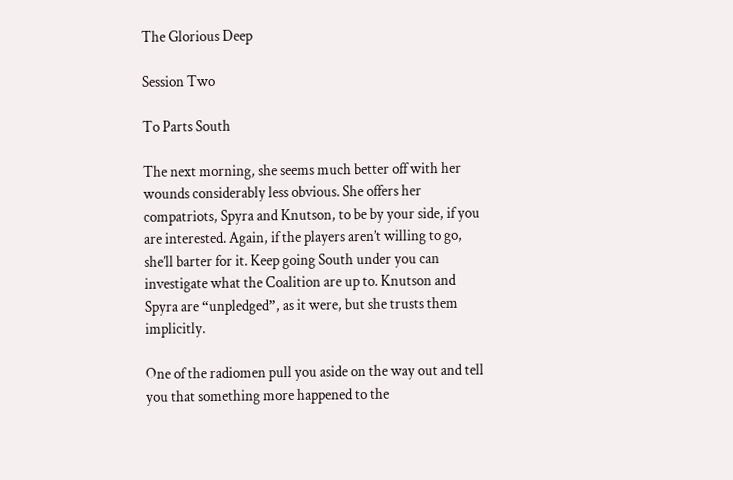The Glorious Deep

Session Two

To Parts South

The next morning, she seems much better off with her wounds considerably less obvious. She offers her compatriots, Spyra and Knutson, to be by your side, if you are interested. Again, if the players aren’t willing to go, she’ll barter for it. Keep going South under you can investigate what the Coalition are up to. Knutson and Spyra are “unpledged”, as it were, but she trusts them implicitly.

One of the radiomen pull you aside on the way out and tell you that something more happened to the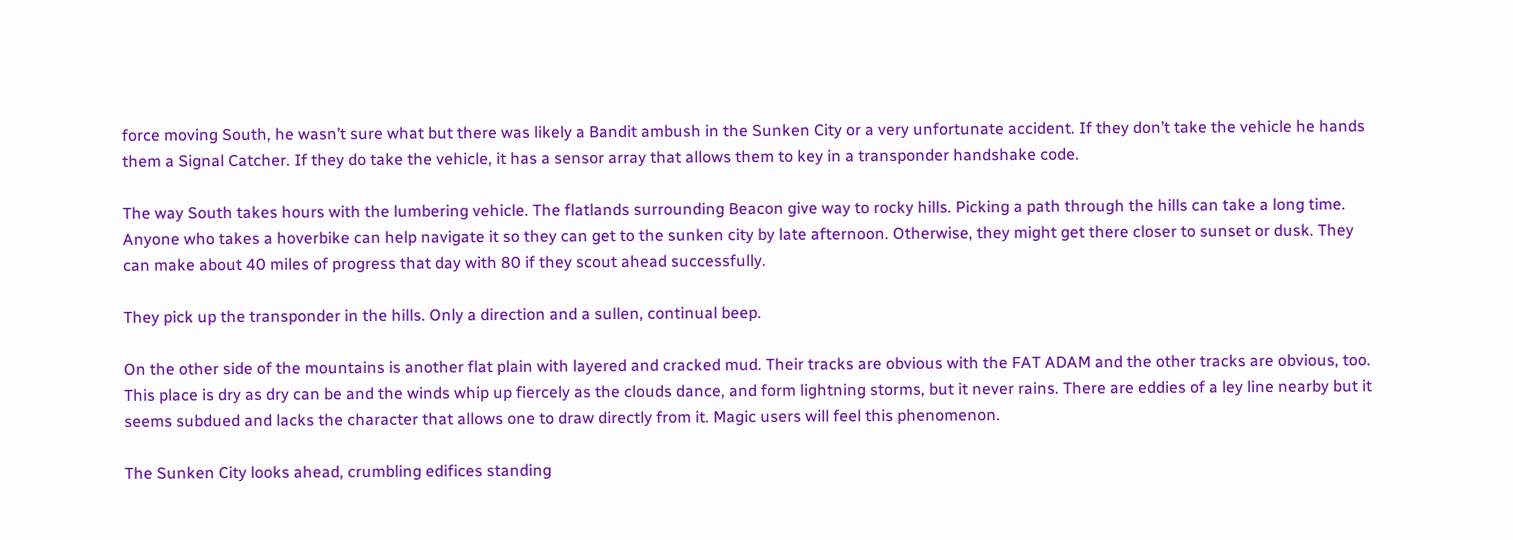force moving South, he wasn’t sure what but there was likely a Bandit ambush in the Sunken City or a very unfortunate accident. If they don’t take the vehicle he hands them a Signal Catcher. If they do take the vehicle, it has a sensor array that allows them to key in a transponder handshake code.

The way South takes hours with the lumbering vehicle. The flatlands surrounding Beacon give way to rocky hills. Picking a path through the hills can take a long time. Anyone who takes a hoverbike can help navigate it so they can get to the sunken city by late afternoon. Otherwise, they might get there closer to sunset or dusk. They can make about 40 miles of progress that day with 80 if they scout ahead successfully.

They pick up the transponder in the hills. Only a direction and a sullen, continual beep.

On the other side of the mountains is another flat plain with layered and cracked mud. Their tracks are obvious with the FAT ADAM and the other tracks are obvious, too. This place is dry as dry can be and the winds whip up fiercely as the clouds dance, and form lightning storms, but it never rains. There are eddies of a ley line nearby but it seems subdued and lacks the character that allows one to draw directly from it. Magic users will feel this phenomenon.

The Sunken City looks ahead, crumbling edifices standing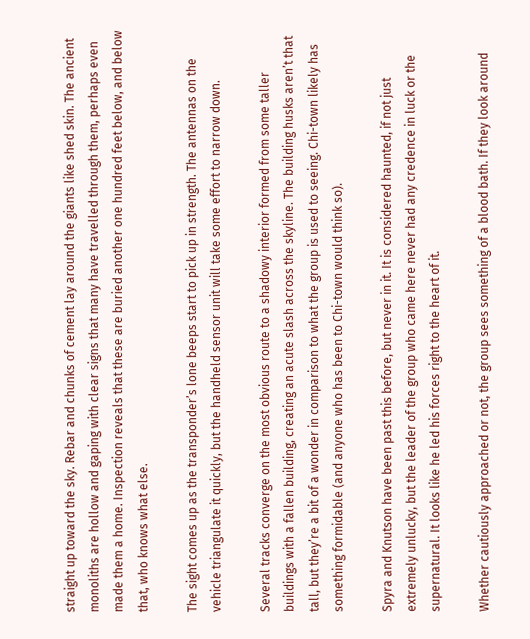straight up toward the sky. Rebar and chunks of cement lay around the giants like shed skin. The ancient monoliths are hollow and gaping with clear signs that many have travelled through them, perhaps even made them a home. Inspection reveals that these are buried another one hundred feet below, and below that, who knows what else.

The sight comes up as the transponder’s lone beeps start to pick up in strength. The antennas on the vehicle triangulate it quickly, but the handheld sensor unit will take some effort to narrow down.

Several tracks converge on the most obvious route to a shadowy interior formed from some taller buildings with a fallen building, creating an acute slash across the skyline. The building husks aren’t that tall, but they’re a bit of a wonder in comparison to what the group is used to seeing. Chi-town likely has something formidable (and anyone who has been to Chi-town would think so).

Spyra and Knutson have been past this before, but never in it. It is considered haunted, if not just extremely unlucky, but the leader of the group who came here never had any credence in luck or the supernatural. It looks like he led his forces right to the heart of it.

Whether cautiously approached or not, the group sees something of a blood bath. If they look around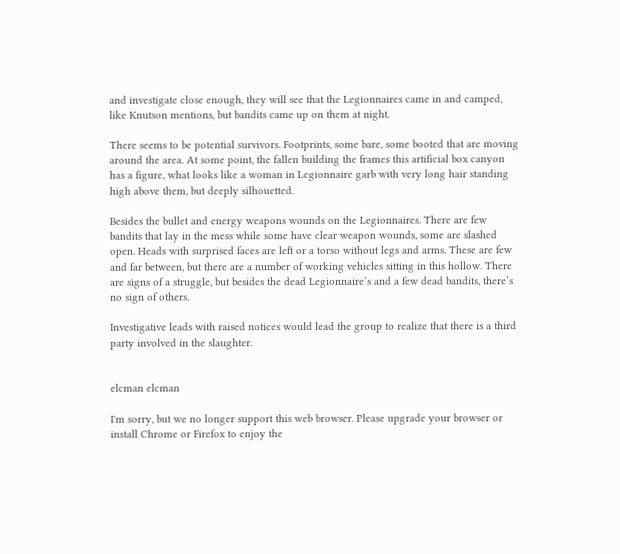and investigate close enough, they will see that the Legionnaires came in and camped, like Knutson mentions, but bandits came up on them at night.

There seems to be potential survivors. Footprints, some bare, some booted that are moving around the area. At some point, the fallen building the frames this artificial box canyon has a figure, what looks like a woman in Legionnaire garb with very long hair standing high above them, but deeply silhouetted.

Besides the bullet and energy weapons wounds on the Legionnaires. There are few bandits that lay in the mess while some have clear weapon wounds, some are slashed open. Heads with surprised faces are left or a torso without legs and arms. These are few and far between, but there are a number of working vehicles sitting in this hollow. There are signs of a struggle, but besides the dead Legionnaire’s and a few dead bandits, there’s no sign of others.

Investigative leads with raised notices would lead the group to realize that there is a third party involved in the slaughter.


elcman elcman

I'm sorry, but we no longer support this web browser. Please upgrade your browser or install Chrome or Firefox to enjoy the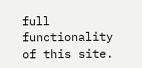full functionality of this site.